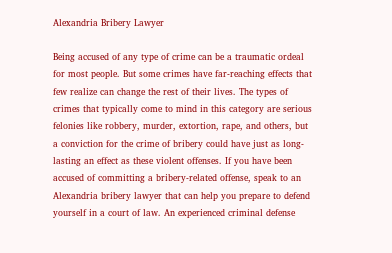Alexandria Bribery Lawyer

Being accused of any type of crime can be a traumatic ordeal for most people. But some crimes have far-reaching effects that few realize can change the rest of their lives. The types of crimes that typically come to mind in this category are serious felonies like robbery, murder, extortion, rape, and others, but a conviction for the crime of bribery could have just as long-lasting an effect as these violent offenses. If you have been accused of committing a bribery-related offense, speak to an Alexandria bribery lawyer that can help you prepare to defend yourself in a court of law. An experienced criminal defense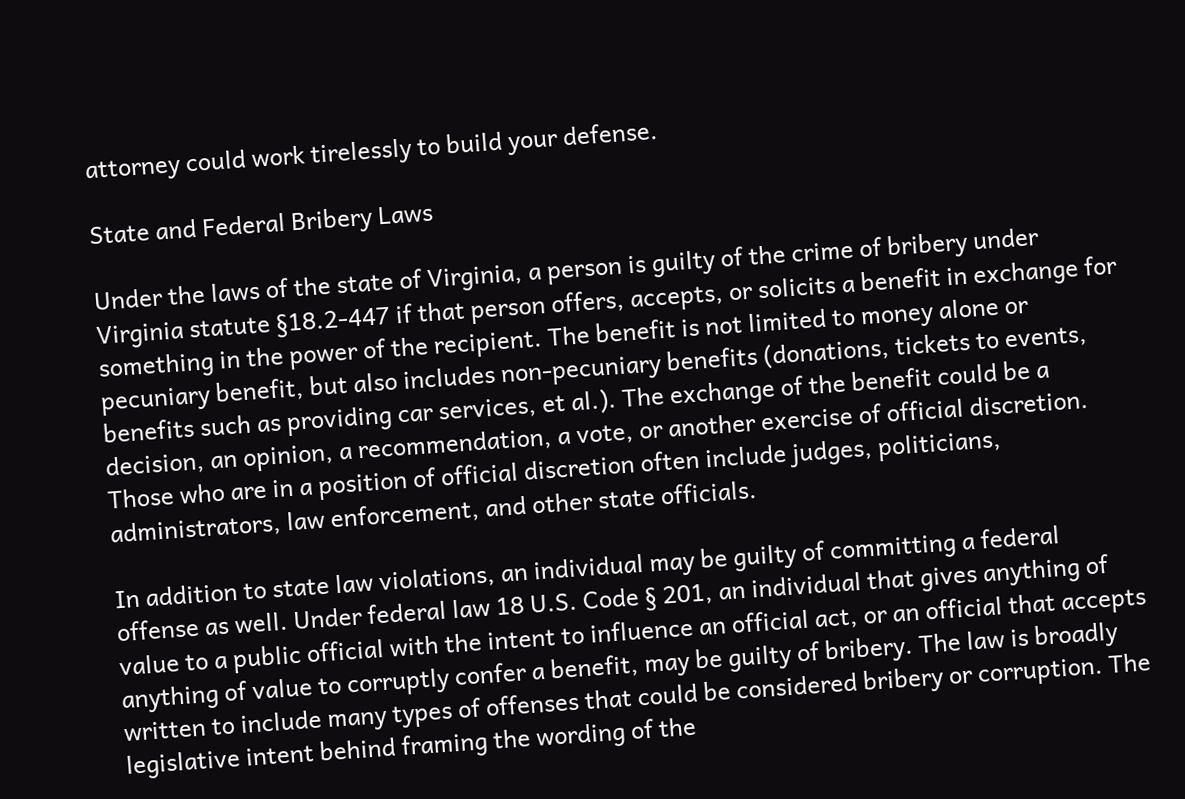attorney could work tirelessly to build your defense.

State and Federal Bribery Laws

Under the laws of the state of Virginia, a person is guilty of the crime of bribery under Virginia statute §18.2-447 if that person offers, accepts, or solicits a benefit in exchange for something in the power of the recipient. The benefit is not limited to money alone or pecuniary benefit, but also includes non-pecuniary benefits (donations, tickets to events, benefits such as providing car services, et al.). The exchange of the benefit could be a decision, an opinion, a recommendation, a vote, or another exercise of official discretion. Those who are in a position of official discretion often include judges, politicians, administrators, law enforcement, and other state officials.

In addition to state law violations, an individual may be guilty of committing a federal offense as well. Under federal law 18 U.S. Code § 201, an individual that gives anything of value to a public official with the intent to influence an official act, or an official that accepts anything of value to corruptly confer a benefit, may be guilty of bribery. The law is broadly written to include many types of offenses that could be considered bribery or corruption. The legislative intent behind framing the wording of the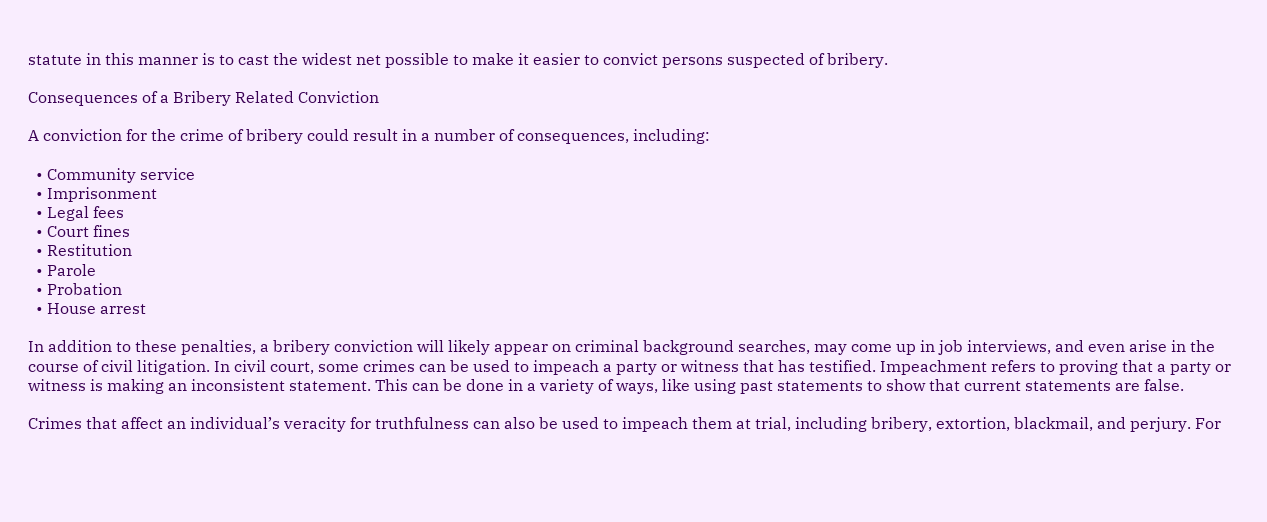statute in this manner is to cast the widest net possible to make it easier to convict persons suspected of bribery.

Consequences of a Bribery Related Conviction

A conviction for the crime of bribery could result in a number of consequences, including:

  • Community service
  • Imprisonment
  • Legal fees
  • Court fines
  • Restitution
  • Parole
  • Probation
  • House arrest

In addition to these penalties, a bribery conviction will likely appear on criminal background searches, may come up in job interviews, and even arise in the course of civil litigation. In civil court, some crimes can be used to impeach a party or witness that has testified. Impeachment refers to proving that a party or witness is making an inconsistent statement. This can be done in a variety of ways, like using past statements to show that current statements are false.

Crimes that affect an individual’s veracity for truthfulness can also be used to impeach them at trial, including bribery, extortion, blackmail, and perjury. For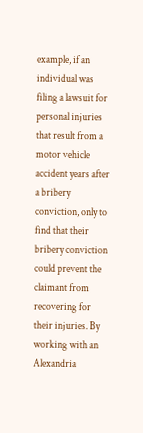example, if an individual was filing a lawsuit for personal injuries that result from a motor vehicle accident years after a bribery conviction, only to find that their bribery conviction could prevent the claimant from recovering for their injuries. By working with an Alexandria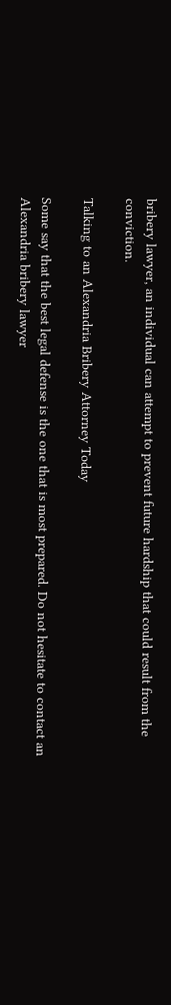bribery lawyer, an individual can attempt to prevent future hardship that could result from the conviction.

Talking to an Alexandria Bribery Attorney Today

Some say that the best legal defense is the one that is most prepared. Do not hesitate to contact an Alexandria bribery lawyer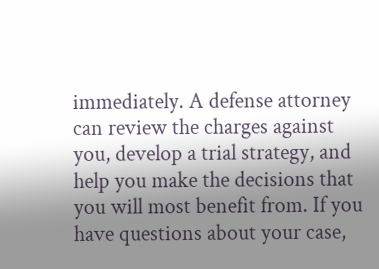immediately. A defense attorney can review the charges against you, develop a trial strategy, and help you make the decisions that you will most benefit from. If you have questions about your case,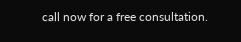call now for a free consultation.